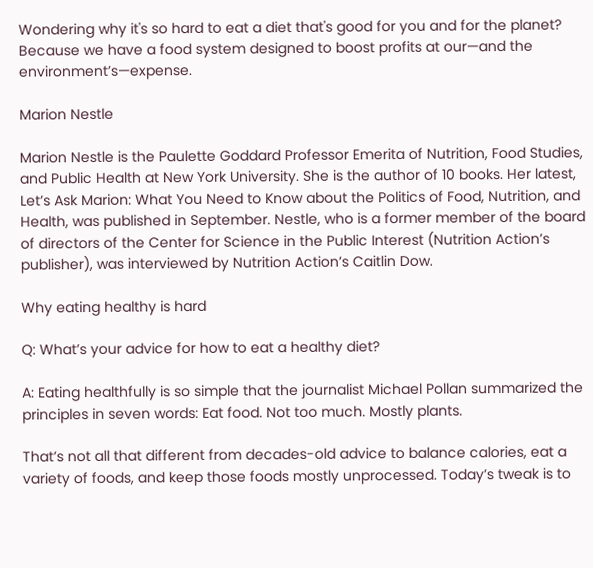Wondering why it's so hard to eat a diet that's good for you and for the planet? Because we have a food system designed to boost profits at our—and the environment’s—expense.

Marion Nestle

Marion Nestle is the Paulette Goddard Professor Emerita of Nutrition, Food Studies, and Public Health at New York University. She is the author of 10 books. Her latest, Let’s Ask Marion: What You Need to Know about the Politics of Food, Nutrition, and Health, was published in September. Nestle, who is a former member of the board of directors of the Center for Science in the Public Interest (Nutrition Action’s publisher), was interviewed by Nutrition Action’s Caitlin Dow.

Why eating healthy is hard

Q: What’s your advice for how to eat a healthy diet?

A: Eating healthfully is so simple that the journalist Michael Pollan summarized the principles in seven words: Eat food. Not too much. Mostly plants.

That’s not all that different from decades-old advice to balance calories, eat a variety of foods, and keep those foods mostly unprocessed. Today’s tweak is to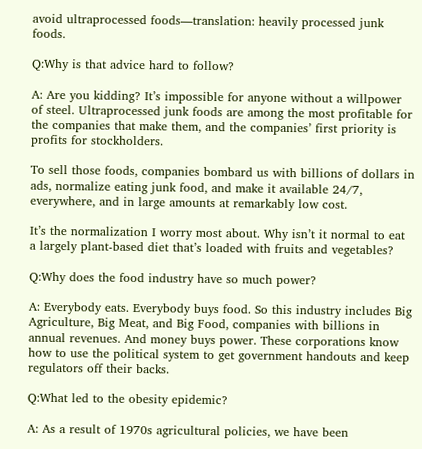avoid ultraprocessed foods—translation: heavily processed junk foods.

Q:Why is that advice hard to follow?

A: Are you kidding? It’s impossible for anyone without a willpower of steel. Ultraprocessed junk foods are among the most profitable for the companies that make them, and the companies’ first priority is profits for stockholders.

To sell those foods, companies bombard us with billions of dollars in ads, normalize eating junk food, and make it available 24/7, everywhere, and in large amounts at remarkably low cost.

It’s the normalization I worry most about. Why isn’t it normal to eat a largely plant-based diet that’s loaded with fruits and vegetables?

Q:Why does the food industry have so much power?

A: Everybody eats. Everybody buys food. So this industry includes Big Agriculture, Big Meat, and Big Food, companies with billions in annual revenues. And money buys power. These corporations know how to use the political system to get government handouts and keep regulators off their backs.

Q:What led to the obesity epidemic?

A: As a result of 1970s agricultural policies, we have been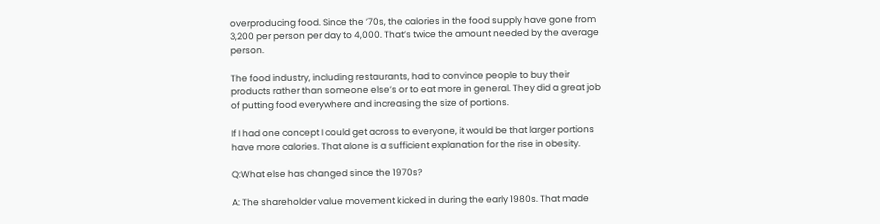overproducing food. Since the ’70s, the calories in the food supply have gone from 3,200 per person per day to 4,000. That’s twice the amount needed by the average person.

The food industry, including restaurants, had to convince people to buy their products rather than someone else’s or to eat more in general. They did a great job of putting food everywhere and increasing the size of portions.

If I had one concept I could get across to everyone, it would be that larger portions have more calories. That alone is a sufficient explanation for the rise in obesity.

Q:What else has changed since the 1970s?

A: The shareholder value movement kicked in during the early 1980s. That made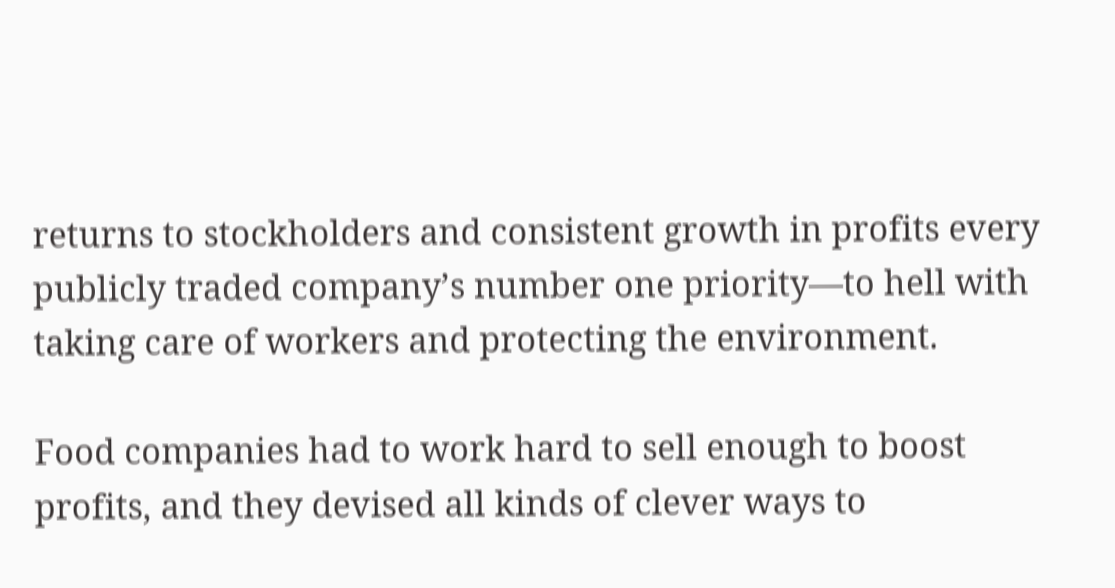returns to stockholders and consistent growth in profits every publicly traded company’s number one priority—to hell with taking care of workers and protecting the environment.

Food companies had to work hard to sell enough to boost profits, and they devised all kinds of clever ways to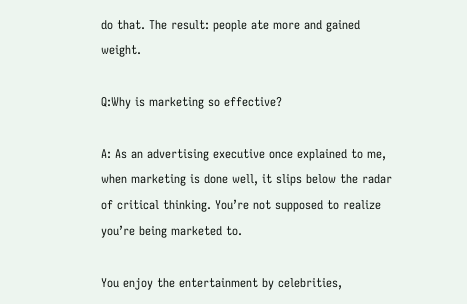do that. The result: people ate more and gained weight.

Q:Why is marketing so effective?

A: As an advertising executive once explained to me, when marketing is done well, it slips below the radar of critical thinking. You’re not supposed to realize you’re being marketed to.

You enjoy the entertainment by celebrities,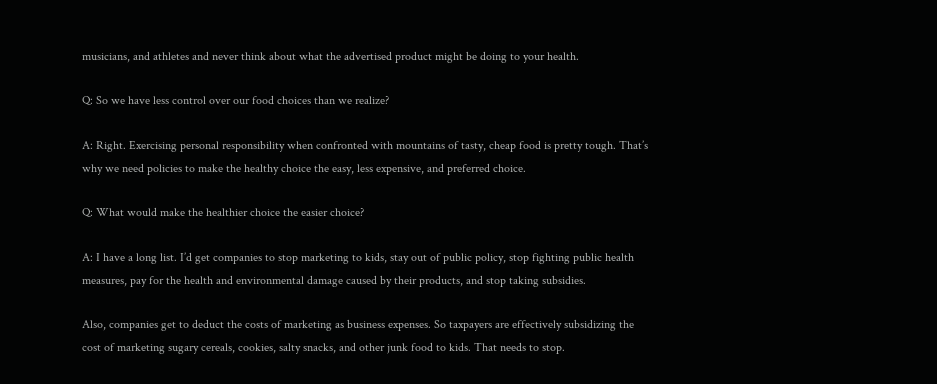musicians, and athletes and never think about what the advertised product might be doing to your health.

Q: So we have less control over our food choices than we realize?

A: Right. Exercising personal responsibility when confronted with mountains of tasty, cheap food is pretty tough. That’s why we need policies to make the healthy choice the easy, less expensive, and preferred choice.

Q: What would make the healthier choice the easier choice?

A: I have a long list. I’d get companies to stop marketing to kids, stay out of public policy, stop fighting public health measures, pay for the health and environmental damage caused by their products, and stop taking subsidies.

Also, companies get to deduct the costs of marketing as business expenses. So taxpayers are effectively subsidizing the cost of marketing sugary cereals, cookies, salty snacks, and other junk food to kids. That needs to stop.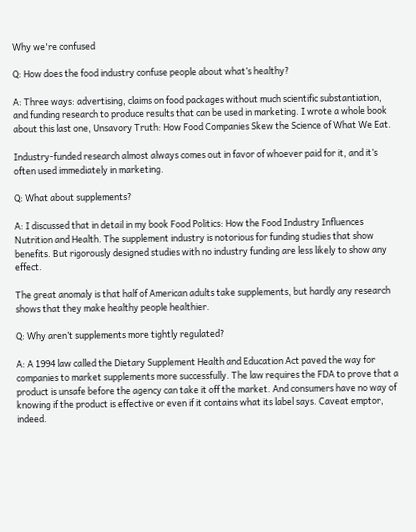Why we're confused

Q: How does the food industry confuse people about what’s healthy?

A: Three ways: advertising, claims on food packages without much scientific substantiation, and funding research to produce results that can be used in marketing. I wrote a whole book about this last one, Unsavory Truth: How Food Companies Skew the Science of What We Eat.

Industry-funded research almost always comes out in favor of whoever paid for it, and it’s often used immediately in marketing.

Q: What about supplements?

A: I discussed that in detail in my book Food Politics: How the Food Industry Influences Nutrition and Health. The supplement industry is notorious for funding studies that show benefits. But rigorously designed studies with no industry funding are less likely to show any effect.

The great anomaly is that half of American adults take supplements, but hardly any research shows that they make healthy people healthier.

Q: Why aren’t supplements more tightly regulated?

A: A 1994 law called the Dietary Supplement Health and Education Act paved the way for companies to market supplements more successfully. The law requires the FDA to prove that a product is unsafe before the agency can take it off the market. And consumers have no way of knowing if the product is effective or even if it contains what its label says. Caveat emptor, indeed.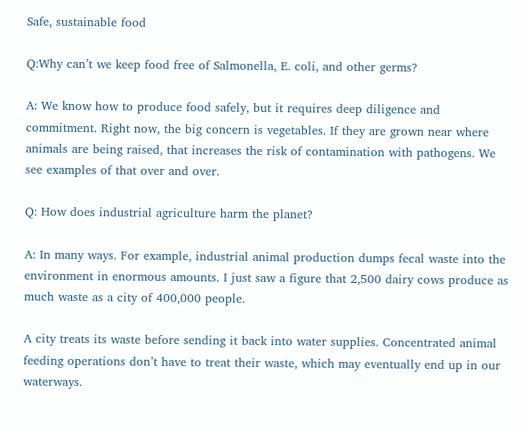Safe, sustainable food

Q:Why can’t we keep food free of Salmonella, E. coli, and other germs?

A: We know how to produce food safely, but it requires deep diligence and commitment. Right now, the big concern is vegetables. If they are grown near where animals are being raised, that increases the risk of contamination with pathogens. We see examples of that over and over.

Q: How does industrial agriculture harm the planet?

A: In many ways. For example, industrial animal production dumps fecal waste into the environment in enormous amounts. I just saw a figure that 2,500 dairy cows produce as much waste as a city of 400,000 people.

A city treats its waste before sending it back into water supplies. Concentrated animal feeding operations don’t have to treat their waste, which may eventually end up in our waterways.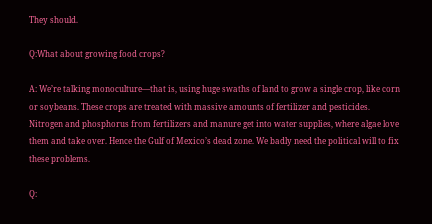They should.

Q:What about growing food crops?

A: We’re talking monoculture—that is, using huge swaths of land to grow a single crop, like corn or soybeans. These crops are treated with massive amounts of fertilizer and pesticides. Nitrogen and phosphorus from fertilizers and manure get into water supplies, where algae love them and take over. Hence the Gulf of Mexico’s dead zone. We badly need the political will to fix these problems.

Q: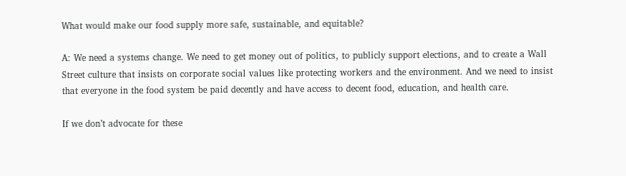What would make our food supply more safe, sustainable, and equitable?

A: We need a systems change. We need to get money out of politics, to publicly support elections, and to create a Wall Street culture that insists on corporate social values like protecting workers and the environment. And we need to insist that everyone in the food system be paid decently and have access to decent food, education, and health care.

If we don’t advocate for these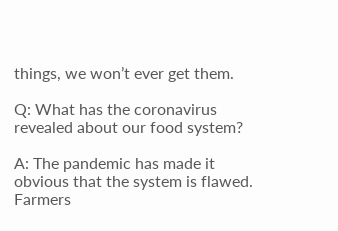things, we won’t ever get them.

Q: What has the coronavirus revealed about our food system?

A: The pandemic has made it obvious that the system is flawed. Farmers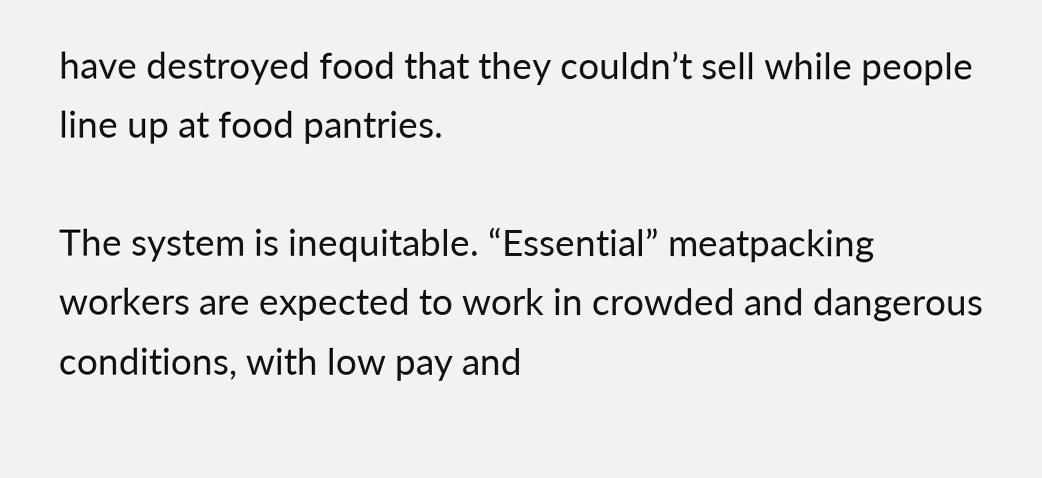have destroyed food that they couldn’t sell while people line up at food pantries.

The system is inequitable. “Essential” meatpacking workers are expected to work in crowded and dangerous conditions, with low pay and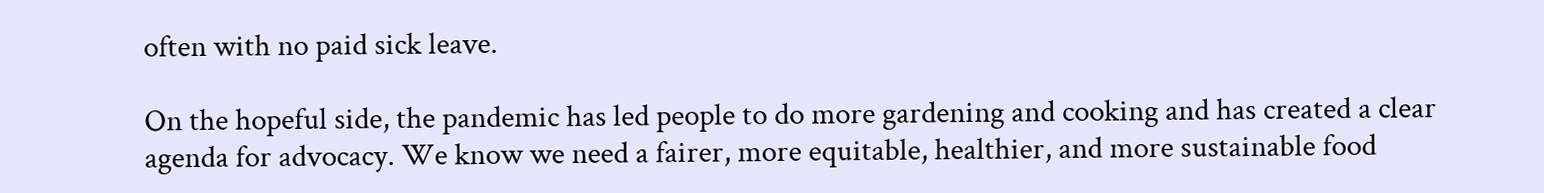often with no paid sick leave.

On the hopeful side, the pandemic has led people to do more gardening and cooking and has created a clear agenda for advocacy. We know we need a fairer, more equitable, healthier, and more sustainable food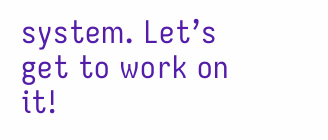system. Let’s get to work on it!